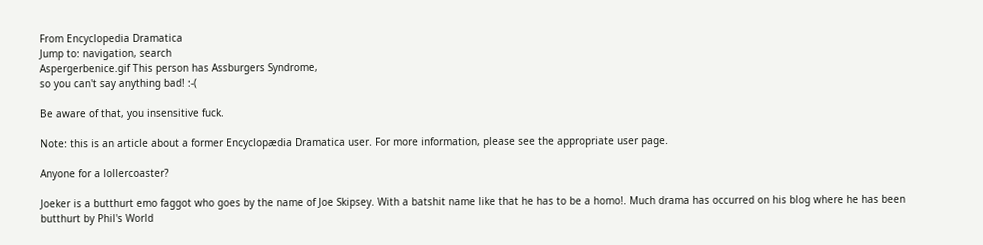From Encyclopedia Dramatica
Jump to: navigation, search
Aspergerbenice.gif This person has Assburgers Syndrome,
so you can't say anything bad! :-(

Be aware of that, you insensitive fuck.

Note: this is an article about a former Encyclopædia Dramatica user. For more information, please see the appropriate user page.

Anyone for a lollercoaster?

Joeker is a butthurt emo faggot who goes by the name of Joe Skipsey. With a batshit name like that he has to be a homo!. Much drama has occurred on his blog where he has been butthurt by Phil's World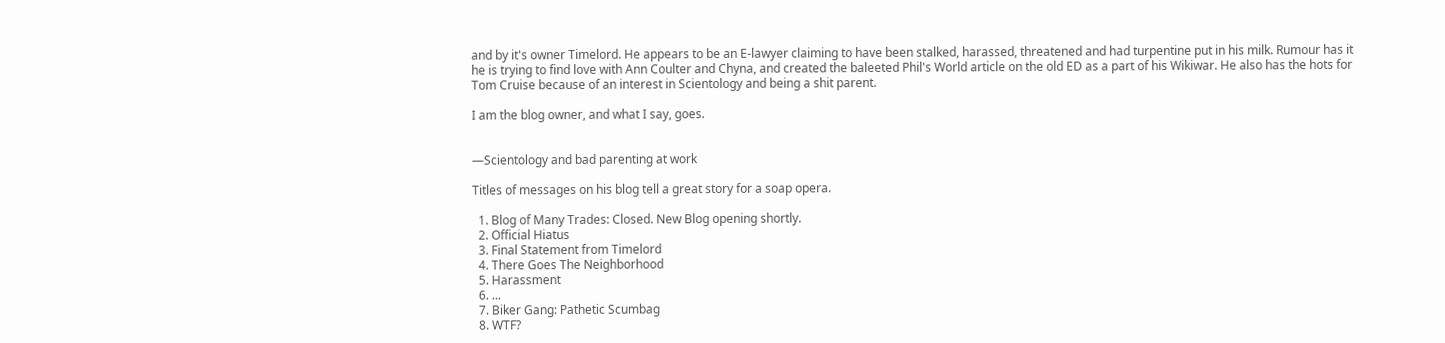and by it's owner Timelord. He appears to be an E-lawyer claiming to have been stalked, harassed, threatened and had turpentine put in his milk. Rumour has it he is trying to find love with Ann Coulter and Chyna, and created the baleeted Phil's World article on the old ED as a part of his Wikiwar. He also has the hots for Tom Cruise because of an interest in Scientology and being a shit parent.

I am the blog owner, and what I say, goes.


—Scientology and bad parenting at work

Titles of messages on his blog tell a great story for a soap opera.

  1. Blog of Many Trades: Closed. New Blog opening shortly.
  2. Official Hiatus
  3. Final Statement from Timelord
  4. There Goes The Neighborhood
  5. Harassment
  6. ...
  7. Biker Gang: Pathetic Scumbag
  8. WTF?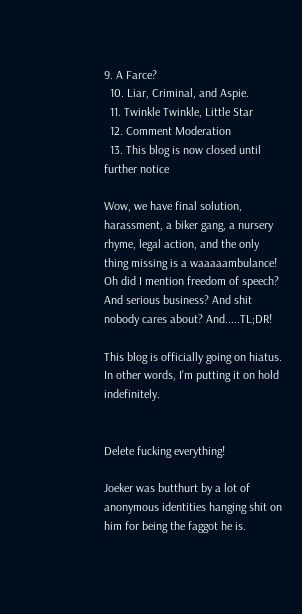9. A Farce?
  10. Liar, Criminal, and Aspie.
  11. Twinkle Twinkle, Little Star
  12. Comment Moderation
  13. This blog is now closed until further notice

Wow, we have final solution, harassment, a biker gang, a nursery rhyme, legal action, and the only thing missing is a waaaaambulance! Oh did I mention freedom of speech? And serious business? And shit nobody cares about? And.....TL;DR!

This blog is officially going on hiatus. In other words, I'm putting it on hold indefinitely.


Delete fucking everything!

Joeker was butthurt by a lot of anonymous identities hanging shit on him for being the faggot he is.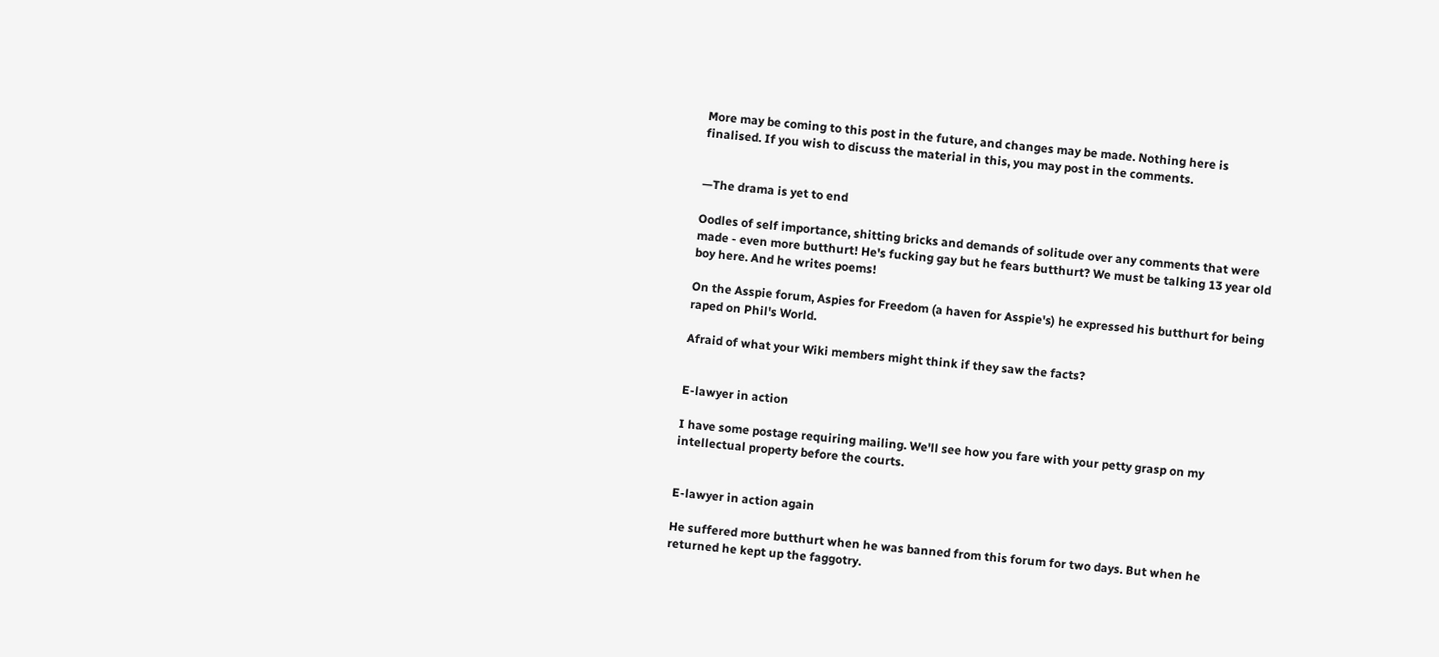More may be coming to this post in the future, and changes may be made. Nothing here is finalised. If you wish to discuss the material in this, you may post in the comments.


—The drama is yet to end

Oodles of self importance, shitting bricks and demands of solitude over any comments that were made - even more butthurt! He's fucking gay but he fears butthurt? We must be talking 13 year old boy here. And he writes poems!

On the Asspie forum, Aspies for Freedom (a haven for Asspie's) he expressed his butthurt for being raped on Phil's World.

Afraid of what your Wiki members might think if they saw the facts?


E-lawyer in action

I have some postage requiring mailing. We'll see how you fare with your petty grasp on my intellectual property before the courts.


E-lawyer in action again

He suffered more butthurt when he was banned from this forum for two days. But when he returned he kept up the faggotry.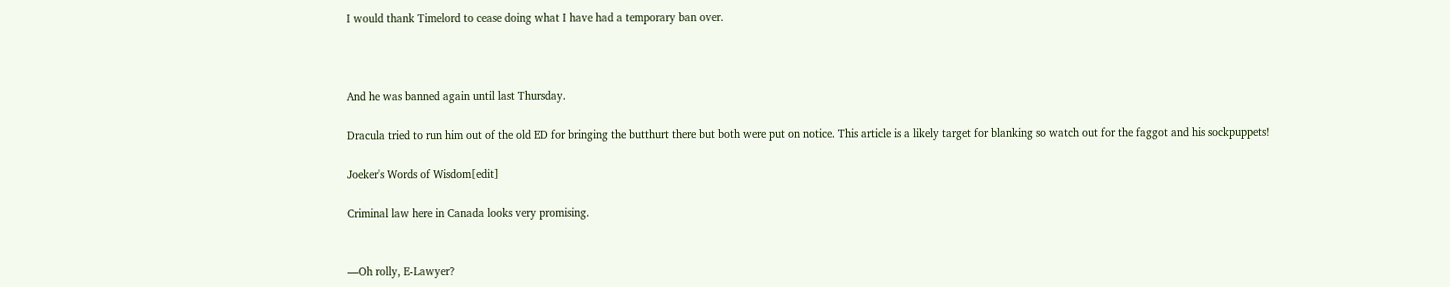I would thank Timelord to cease doing what I have had a temporary ban over.



And he was banned again until last Thursday.

Dracula tried to run him out of the old ED for bringing the butthurt there but both were put on notice. This article is a likely target for blanking so watch out for the faggot and his sockpuppets!

Joeker's Words of Wisdom[edit]

Criminal law here in Canada looks very promising.


—Oh rolly, E-Lawyer?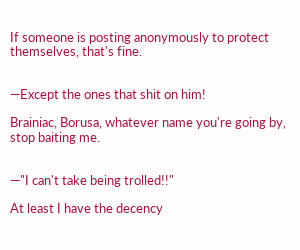If someone is posting anonymously to protect themselves, that's fine.


—Except the ones that shit on him!

Brainiac, Borusa, whatever name you're going by, stop baiting me.


—"I can't take being trolled!!"

At least I have the decency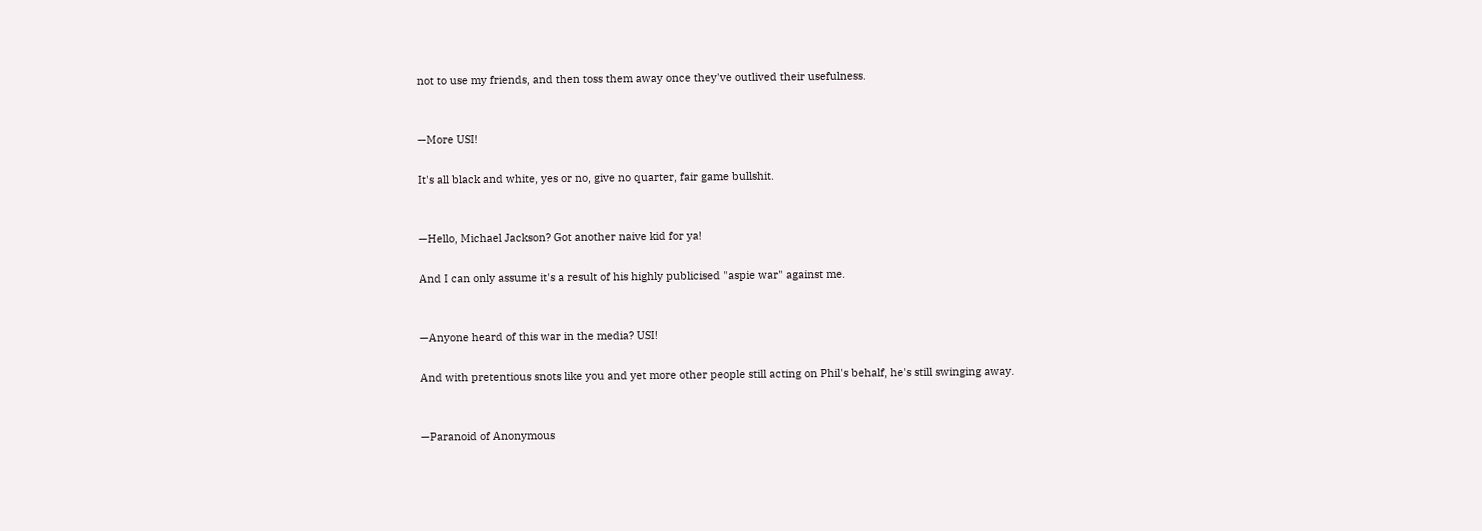not to use my friends, and then toss them away once they've outlived their usefulness.


—More USI!

It's all black and white, yes or no, give no quarter, fair game bullshit.


—Hello, Michael Jackson? Got another naive kid for ya!

And I can only assume it's a result of his highly publicised "aspie war" against me.


—Anyone heard of this war in the media? USI!

And with pretentious snots like you and yet more other people still acting on Phil's behalf, he's still swinging away.


—Paranoid of Anonymous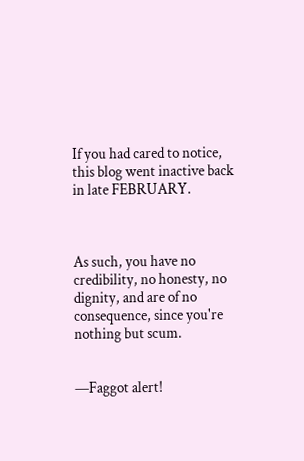If you had cared to notice, this blog went inactive back in late FEBRUARY.



As such, you have no credibility, no honesty, no dignity, and are of no consequence, since you're nothing but scum.


—Faggot alert!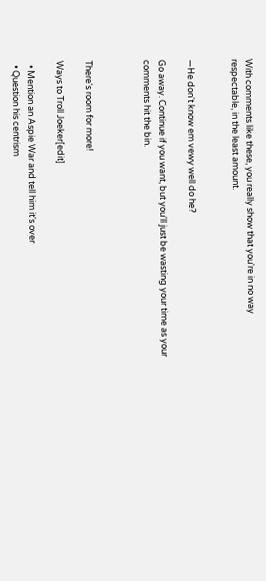With comments like these, you really show that you're in no way respectable, in the least amount.


—He don't know em vewy well do he?

Go away. Continue if you want, but you'll just be wasting your time as your comments hit the bin.



There's room for more!

Ways to Troll Joeker[edit]

  • Mention an Aspie War and tell him it's over
  • Question his centrism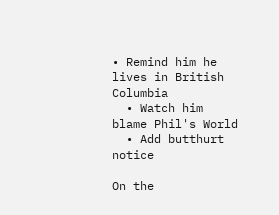• Remind him he lives in British Columbia
  • Watch him blame Phil's World
  • Add butthurt notice

On the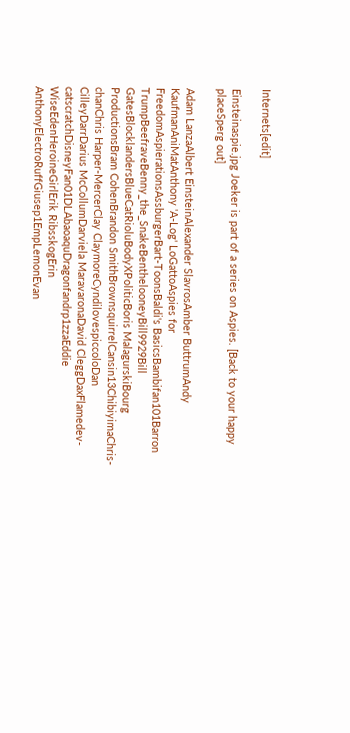Internets[edit]

Einsteinaspie.jpg Joeker is part of a series on Aspies. [Back to your happy placeSperg out]

Adam LanzaAlbert EinsteinAlexander SlavrosAmber ButtrumAndy KaufmanAniMatAnthony 'A-Log' LoGattoAspies for FreedomAspierationsAssburgerBart-ToonsBaldi's BasicsBambifan101Barron TrumpBeefraveBenny_the_SnakeBenthelooneyBill9929Bill GatesBlocklandersBlueCatRioluBodyXPoliticBoris MalagurskiBourg ProductionsBram CohenBrandon SmithBrownsquirrelCansin13ChibiyimaChris-chanChris Harper-MercerClay ClaymoreCyndilovespiccoloDan CilleyDarrDarius McCollumDarviela MaravaronaDavid CleggDaxFlamedev-catscratchDisneyFan01DLAbaoaquDragonfandrp1zzaEddie WiseEdenHeroineGirlErik RibsskogErin AnthonyElectroRuffGiusep1EmpLemonEvan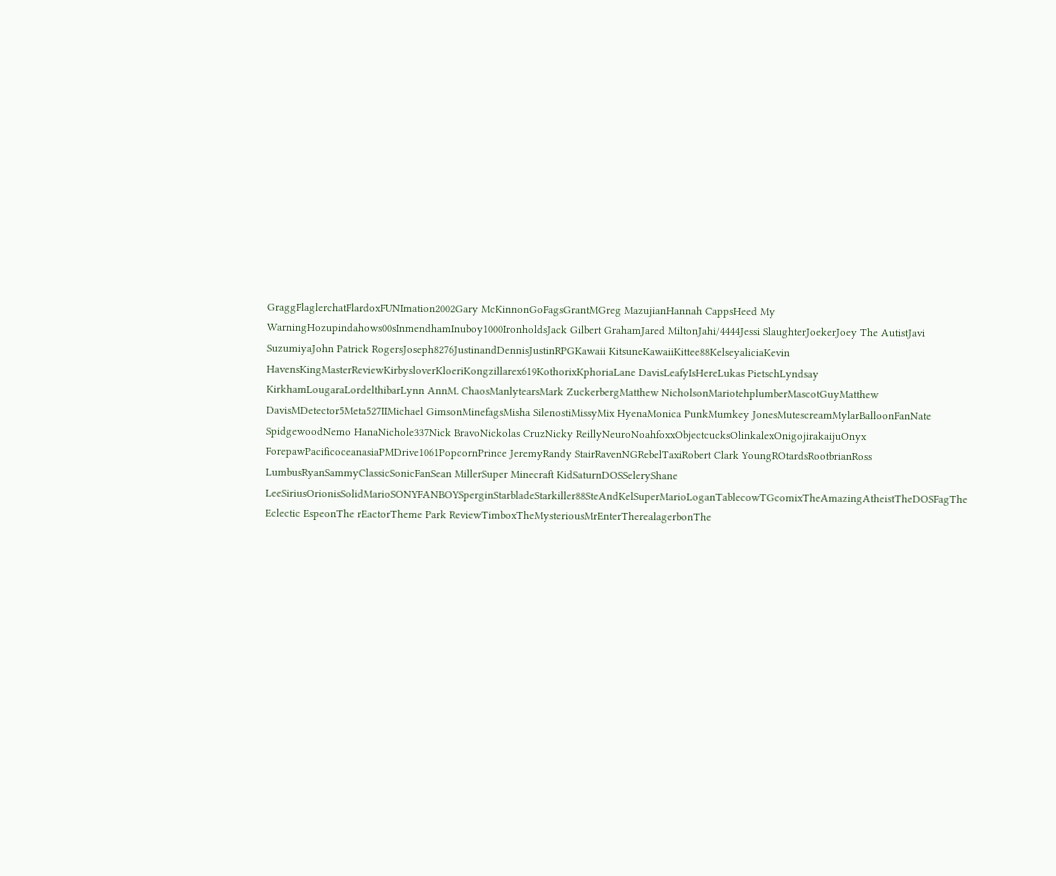GraggFlaglerchatFlardoxFUNImation2002Gary McKinnonGoFagsGrantMGreg MazujianHannah CappsHeed My WarningHozupindahows00sInmendhamInuboy1000IronholdsJack Gilbert GrahamJared MiltonJahi/4444Jessi SlaughterJoekerJoey The AutistJavi SuzumiyaJohn Patrick RogersJoseph8276JustinandDennisJustinRPGKawaii KitsuneKawaiiKittee88KelseyaliciaKevin HavensKingMasterReviewKirbysloverKloeriKongzillarex619KothorixKphoriaLane DavisLeafyIsHereLukas PietschLyndsay KirkhamLougaraLordelthibarLynn AnnM. ChaosManlytearsMark ZuckerbergMatthew NicholsonMariotehplumberMascotGuyMatthew DavisMDetector5Meta527IIMichael GimsonMinefagsMisha SilenostiMissyMix HyenaMonica PunkMumkey JonesMutescreamMylarBalloonFanNate SpidgewoodNemo HanaNichole337Nick BravoNickolas CruzNicky ReillyNeuroNoahfoxxObjectcucksOlinkalexOnigojirakaijuOnyx ForepawPacificoceanasiaPMDrive1061PopcornPrince JeremyRandy StairRavenNGRebelTaxiRobert Clark YoungROtardsRootbrianRoss LumbusRyanSammyClassicSonicFanSean MillerSuper Minecraft KidSaturnDOSSeleryShane LeeSiriusOrionisSolidMarioSONYFANBOYSperginStarbladeStarkiller88SteAndKelSuperMarioLoganTablecowTGcomixTheAmazingAtheistTheDOSFagThe Eclectic EspeonThe rEactorTheme Park ReviewTimboxTheMysteriousMrEnterTherealagerbonThe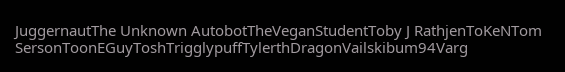JuggernautThe Unknown AutobotTheVeganStudentToby J RathjenToKeNTom SersonToonEGuyToshTrigglypuffTylerthDragonVailskibum94Varg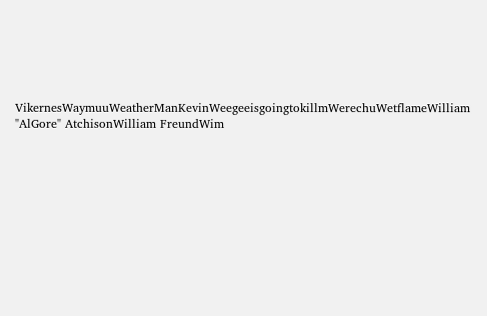VikernesWaymuuWeatherManKevinWeegeeisgoingtokillmWerechuWetflameWilliam "AlGore" AtchisonWilliam FreundWim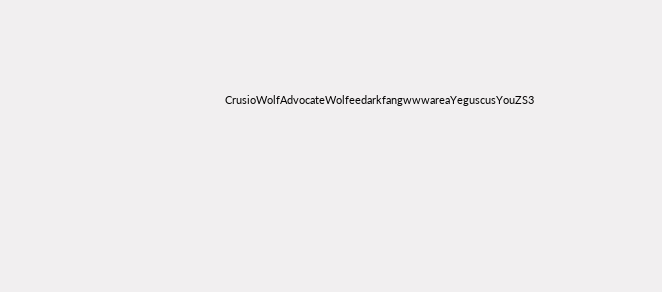CrusioWolfAdvocateWolfeedarkfangwwwareaYeguscusYouZS3